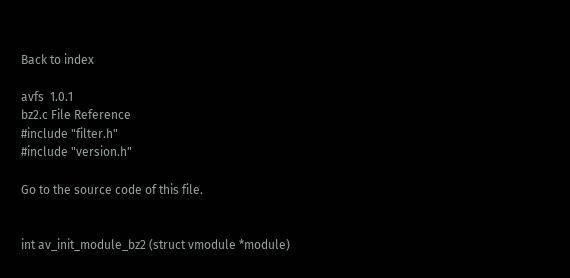Back to index

avfs  1.0.1
bz2.c File Reference
#include "filter.h"
#include "version.h"

Go to the source code of this file.


int av_init_module_bz2 (struct vmodule *module)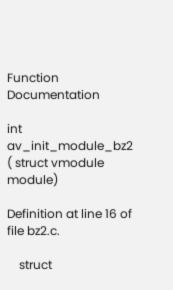Function Documentation

int av_init_module_bz2 ( struct vmodule module)

Definition at line 16 of file bz2.c.

    struct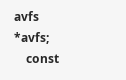avfs *avfs;
    const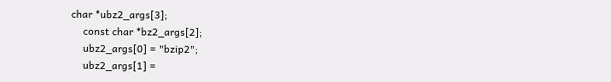char *ubz2_args[3];
    const char *bz2_args[2];
    ubz2_args[0] = "bzip2";
    ubz2_args[1] =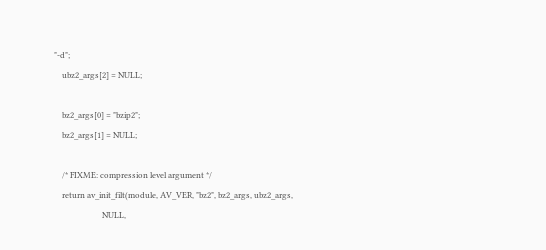"-d";
    ubz2_args[2] = NULL;

    bz2_args[0] = "bzip2";
    bz2_args[1] = NULL;

    /* FIXME: compression level argument */
    return av_init_filt(module, AV_VER, "bz2", bz2_args, ubz2_args,
                        NULL,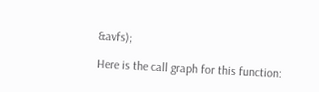&avfs);

Here is the call graph for this function: